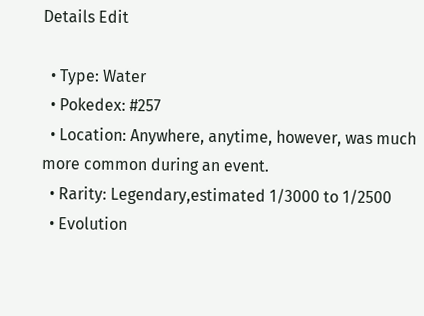Details Edit

  • Type: Water
  • Pokedex: #257
  • Location: Anywhere, anytime, however, was much more common during an event.
  • Rarity: Legendary,estimated 1/3000 to 1/2500
  • Evolution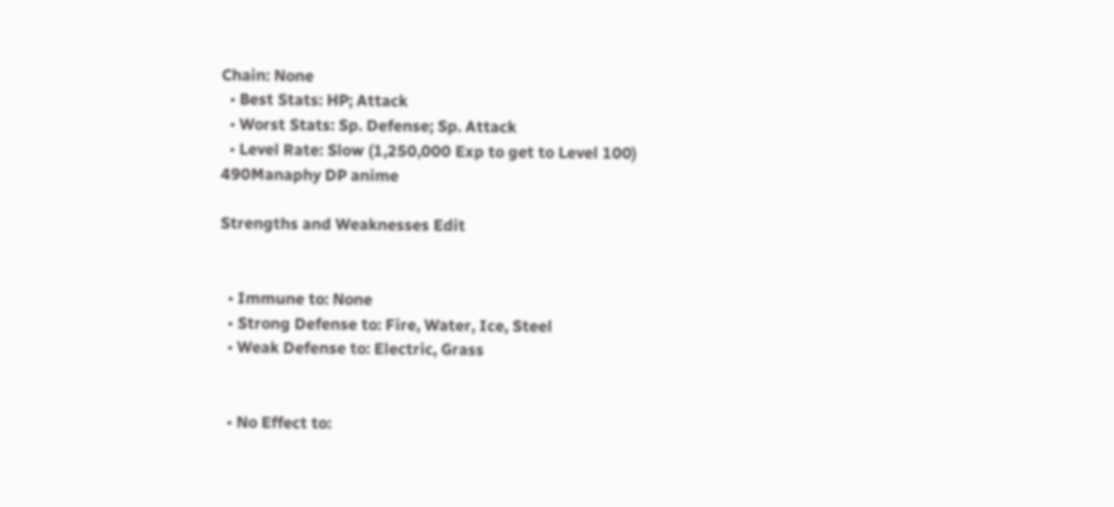Chain: None
  • Best Stats: HP; Attack
  • Worst Stats: Sp. Defense; Sp. Attack
  • Level Rate: Slow (1,250,000 Exp to get to Level 100)
490Manaphy DP anime

Strengths and Weaknesses Edit


  • Immune to: None
  • Strong Defense to: Fire, Water, Ice, Steel
  • Weak Defense to: Electric, Grass


  • No Effect to: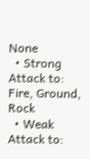None
  • Strong Attack to: Fire, Ground, Rock
  • Weak Attack to: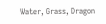Water, Grass, Dragon